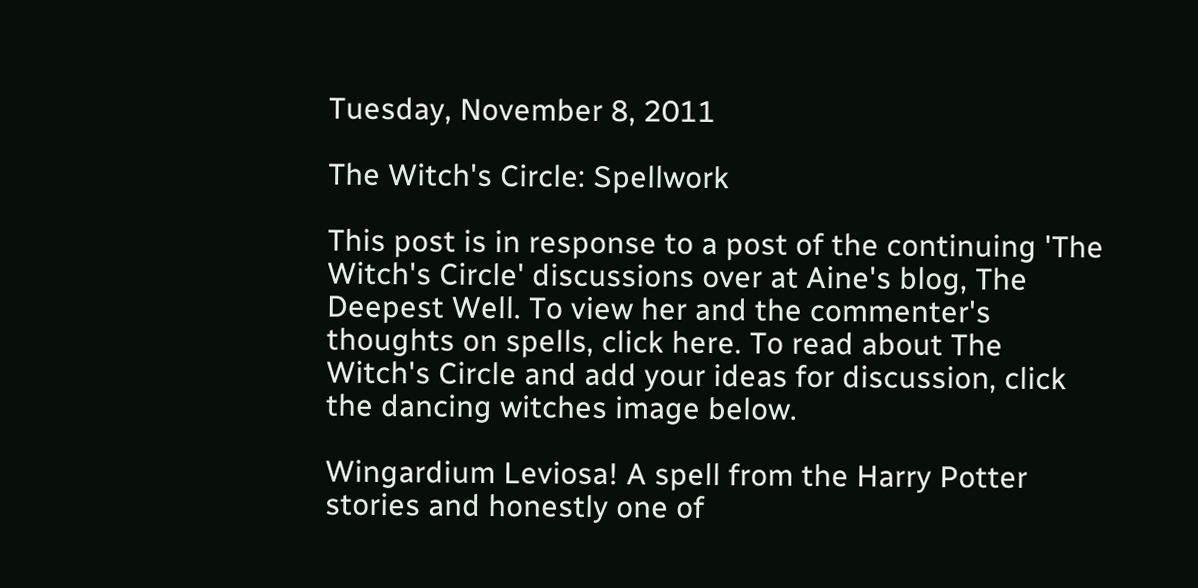Tuesday, November 8, 2011

The Witch's Circle: Spellwork

This post is in response to a post of the continuing 'The Witch's Circle' discussions over at Aine's blog, The Deepest Well. To view her and the commenter's thoughts on spells, click here. To read about The Witch's Circle and add your ideas for discussion, click the dancing witches image below.

Wingardium Leviosa! A spell from the Harry Potter stories and honestly one of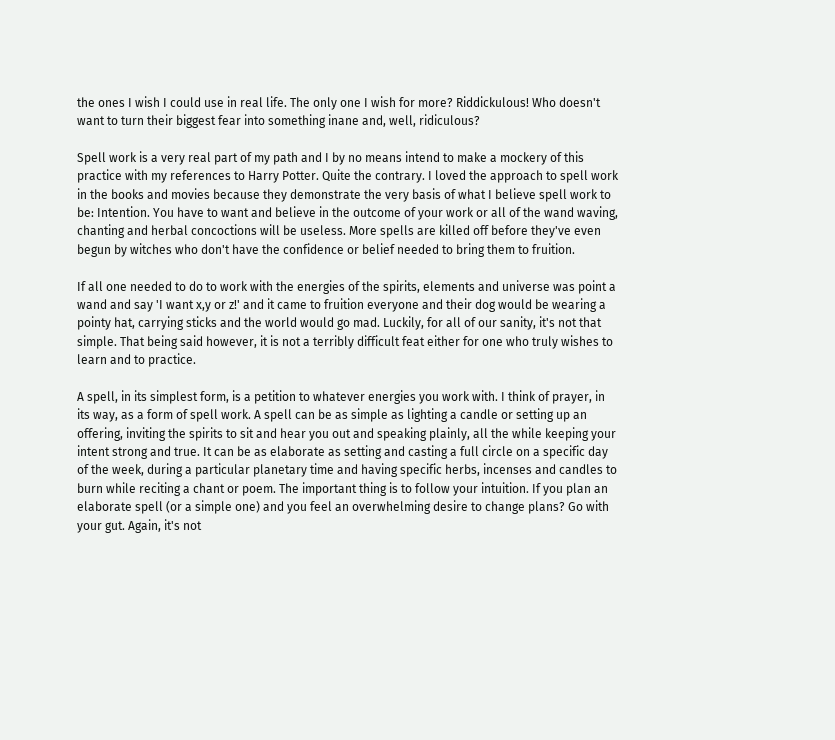the ones I wish I could use in real life. The only one I wish for more? Riddickulous! Who doesn't want to turn their biggest fear into something inane and, well, ridiculous?

Spell work is a very real part of my path and I by no means intend to make a mockery of this practice with my references to Harry Potter. Quite the contrary. I loved the approach to spell work in the books and movies because they demonstrate the very basis of what I believe spell work to be: Intention. You have to want and believe in the outcome of your work or all of the wand waving, chanting and herbal concoctions will be useless. More spells are killed off before they've even begun by witches who don't have the confidence or belief needed to bring them to fruition.

If all one needed to do to work with the energies of the spirits, elements and universe was point a wand and say 'I want x,y or z!' and it came to fruition everyone and their dog would be wearing a pointy hat, carrying sticks and the world would go mad. Luckily, for all of our sanity, it's not that simple. That being said however, it is not a terribly difficult feat either for one who truly wishes to learn and to practice.

A spell, in its simplest form, is a petition to whatever energies you work with. I think of prayer, in its way, as a form of spell work. A spell can be as simple as lighting a candle or setting up an offering, inviting the spirits to sit and hear you out and speaking plainly, all the while keeping your intent strong and true. It can be as elaborate as setting and casting a full circle on a specific day of the week, during a particular planetary time and having specific herbs, incenses and candles to burn while reciting a chant or poem. The important thing is to follow your intuition. If you plan an elaborate spell (or a simple one) and you feel an overwhelming desire to change plans? Go with your gut. Again, it's not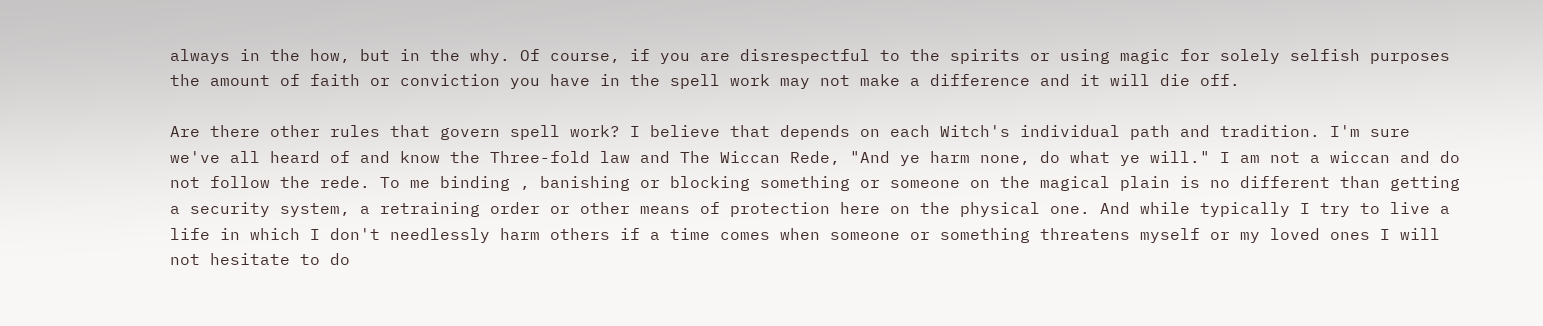always in the how, but in the why. Of course, if you are disrespectful to the spirits or using magic for solely selfish purposes the amount of faith or conviction you have in the spell work may not make a difference and it will die off.

Are there other rules that govern spell work? I believe that depends on each Witch's individual path and tradition. I'm sure we've all heard of and know the Three-fold law and The Wiccan Rede, "And ye harm none, do what ye will." I am not a wiccan and do not follow the rede. To me binding , banishing or blocking something or someone on the magical plain is no different than getting a security system, a retraining order or other means of protection here on the physical one. And while typically I try to live a life in which I don't needlessly harm others if a time comes when someone or something threatens myself or my loved ones I will not hesitate to do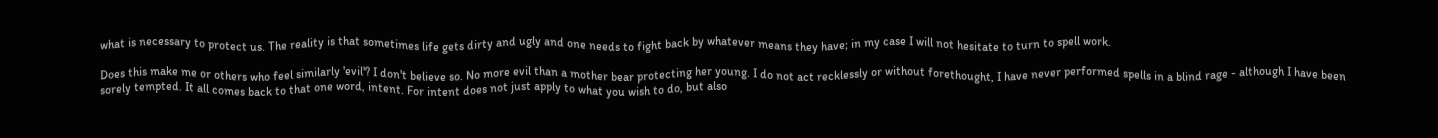what is necessary to protect us. The reality is that sometimes life gets dirty and ugly and one needs to fight back by whatever means they have; in my case I will not hesitate to turn to spell work.

Does this make me or others who feel similarly 'evil'? I don't believe so. No more evil than a mother bear protecting her young. I do not act recklessly or without forethought, I have never performed spells in a blind rage - although I have been sorely tempted. It all comes back to that one word, intent. For intent does not just apply to what you wish to do, but also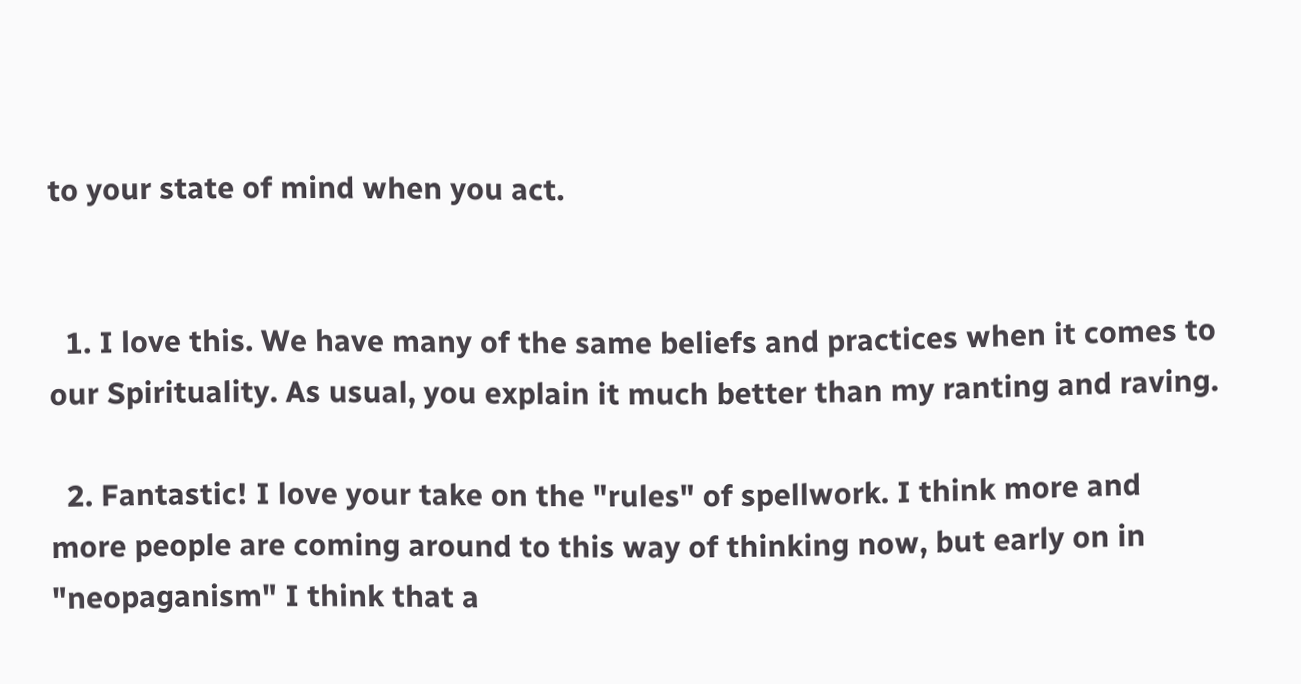to your state of mind when you act.


  1. I love this. We have many of the same beliefs and practices when it comes to our Spirituality. As usual, you explain it much better than my ranting and raving.

  2. Fantastic! I love your take on the "rules" of spellwork. I think more and more people are coming around to this way of thinking now, but early on in "neopaganism" I think that a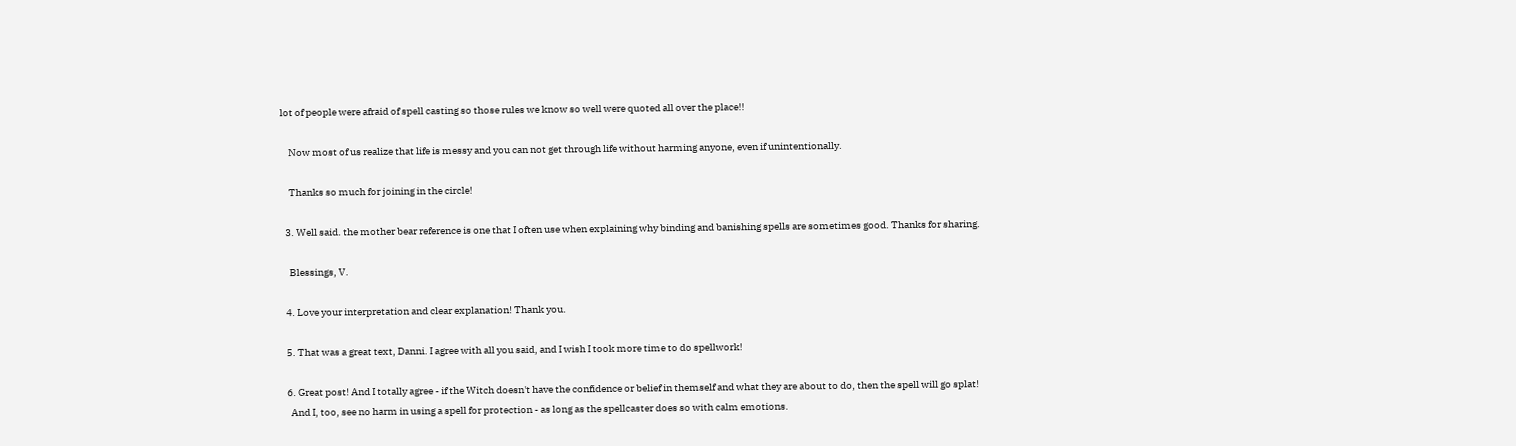lot of people were afraid of spell casting so those rules we know so well were quoted all over the place!!

    Now most of us realize that life is messy and you can not get through life without harming anyone, even if unintentionally.

    Thanks so much for joining in the circle!

  3. Well said. the mother bear reference is one that I often use when explaining why binding and banishing spells are sometimes good. Thanks for sharing.

    Blessings, V.

  4. Love your interpretation and clear explanation! Thank you.

  5. That was a great text, Danni. I agree with all you said, and I wish I took more time to do spellwork!

  6. Great post! And I totally agree - if the Witch doesn't have the confidence or belief in themself and what they are about to do, then the spell will go splat!
    And I, too, see no harm in using a spell for protection - as long as the spellcaster does so with calm emotions.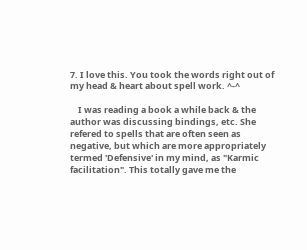7. I love this. You took the words right out of my head & heart about spell work. ^-^

    I was reading a book a while back & the author was discussing bindings, etc. She refered to spells that are often seen as negative, but which are more appropriately termed 'Defensive' in my mind, as "Karmic facilitation". This totally gave me the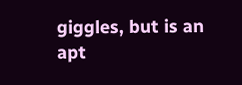giggles, but is an apt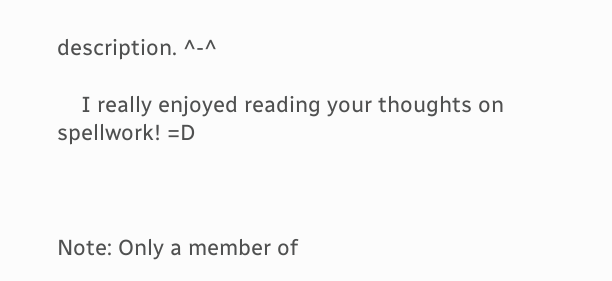description. ^-^

    I really enjoyed reading your thoughts on spellwork! =D



Note: Only a member of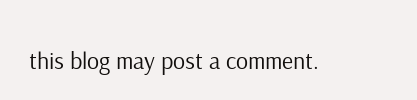this blog may post a comment.